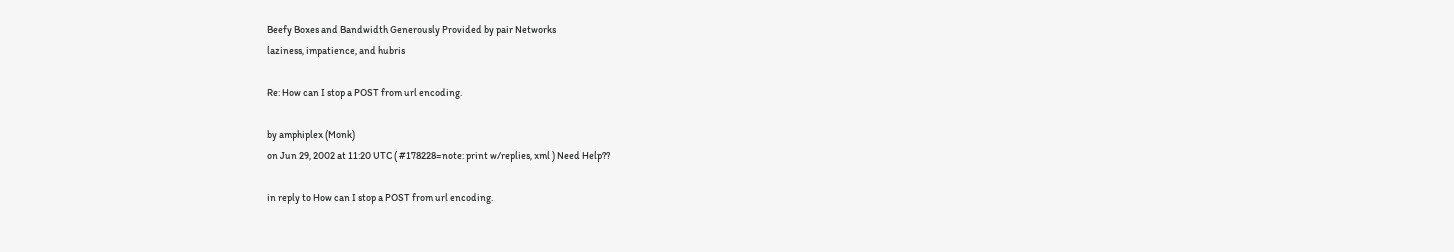Beefy Boxes and Bandwidth Generously Provided by pair Networks
laziness, impatience, and hubris

Re: How can I stop a POST from url encoding.

by amphiplex (Monk)
on Jun 29, 2002 at 11:20 UTC ( #178228=note: print w/replies, xml ) Need Help??

in reply to How can I stop a POST from url encoding.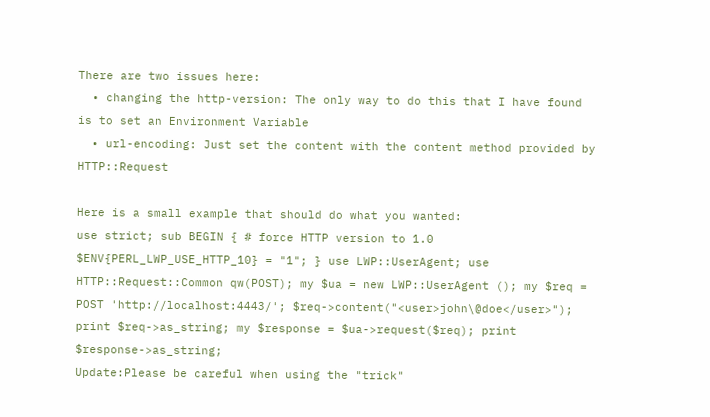There are two issues here:
  • changing the http-version: The only way to do this that I have found is to set an Environment Variable
  • url-encoding: Just set the content with the content method provided by HTTP::Request

Here is a small example that should do what you wanted:
use strict; sub BEGIN { # force HTTP version to 1.0 $ENV{PERL_LWP_USE_HTTP_10} = "1"; } use LWP::UserAgent; use HTTP::Request::Common qw(POST); my $ua = new LWP::UserAgent (); my $req = POST 'http://localhost:4443/'; $req->content("<user>john\@doe</user>"); print $req->as_string; my $response = $ua->request($req); print $response->as_string;
Update:Please be careful when using the "trick"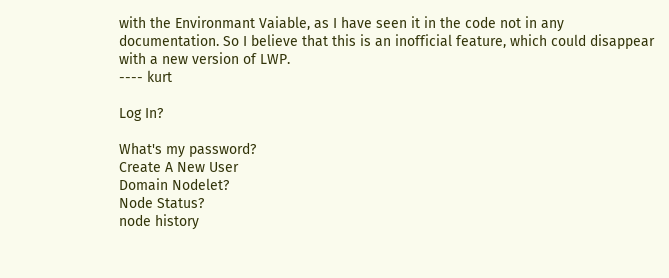with the Environmant Vaiable, as I have seen it in the code not in any documentation. So I believe that this is an inofficial feature, which could disappear with a new version of LWP.
---- kurt

Log In?

What's my password?
Create A New User
Domain Nodelet?
Node Status?
node history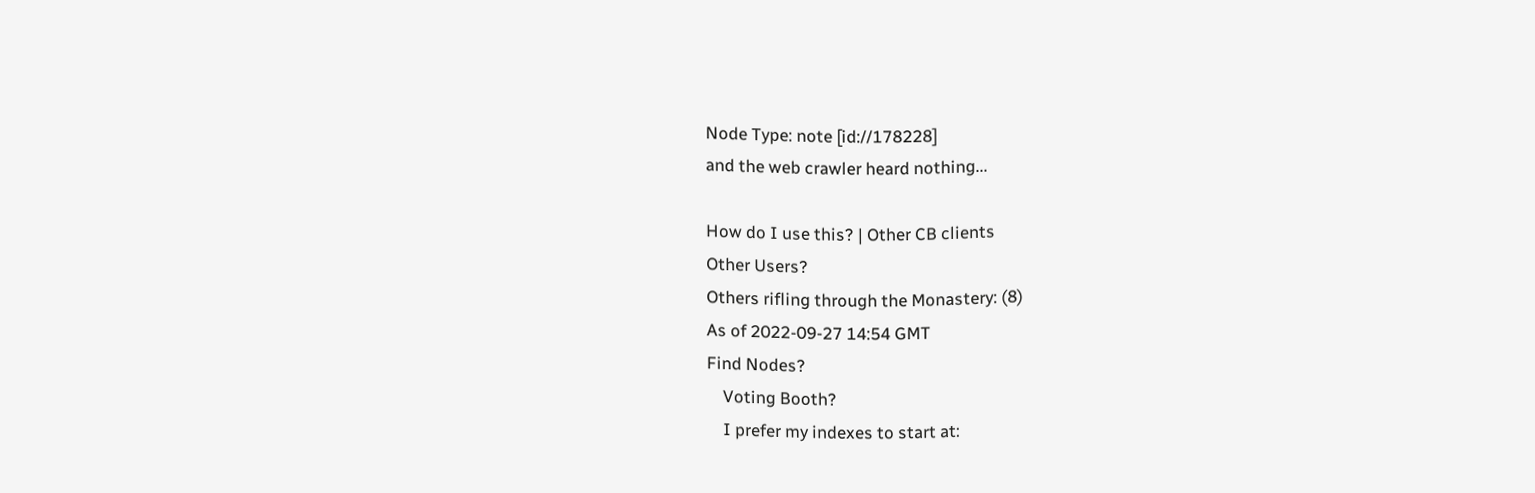Node Type: note [id://178228]
and the web crawler heard nothing...

How do I use this? | Other CB clients
Other Users?
Others rifling through the Monastery: (8)
As of 2022-09-27 14:54 GMT
Find Nodes?
    Voting Booth?
    I prefer my indexes to start at: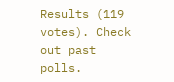Results (119 votes). Check out past polls.